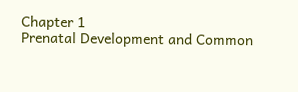Chapter 1
Prenatal Development and Common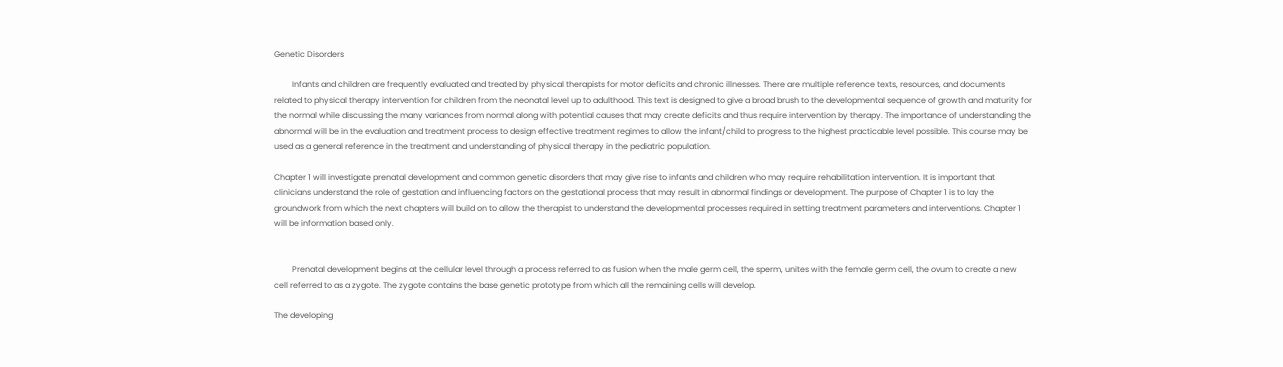Genetic Disorders

         Infants and children are frequently evaluated and treated by physical therapists for motor deficits and chronic illnesses. There are multiple reference texts, resources, and documents related to physical therapy intervention for children from the neonatal level up to adulthood. This text is designed to give a broad brush to the developmental sequence of growth and maturity for the normal while discussing the many variances from normal along with potential causes that may create deficits and thus require intervention by therapy. The importance of understanding the abnormal will be in the evaluation and treatment process to design effective treatment regimes to allow the infant/child to progress to the highest practicable level possible. This course may be used as a general reference in the treatment and understanding of physical therapy in the pediatric population.

Chapter 1 will investigate prenatal development and common genetic disorders that may give rise to infants and children who may require rehabilitation intervention. It is important that clinicians understand the role of gestation and influencing factors on the gestational process that may result in abnormal findings or development. The purpose of Chapter 1 is to lay the groundwork from which the next chapters will build on to allow the therapist to understand the developmental processes required in setting treatment parameters and interventions. Chapter 1 will be information based only.


         Prenatal development begins at the cellular level through a process referred to as fusion when the male germ cell, the sperm, unites with the female germ cell, the ovum to create a new cell referred to as a zygote. The zygote contains the base genetic prototype from which all the remaining cells will develop.

The developing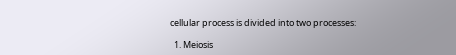cellular process is divided into two processes:

  1. Meiosis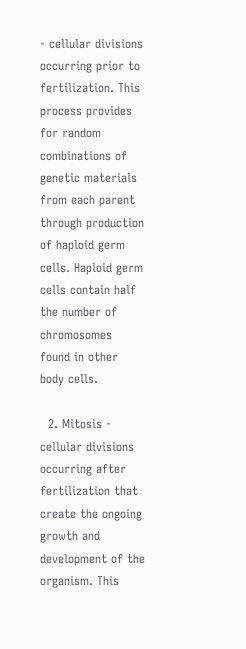- cellular divisions occurring prior to fertilization. This process provides for random combinations of genetic materials from each parent through production of haploid germ cells. Haploid germ cells contain half the number of chromosomes found in other body cells.

  2. Mitosis - cellular divisions occurring after fertilization that create the ongoing growth and development of the organism. This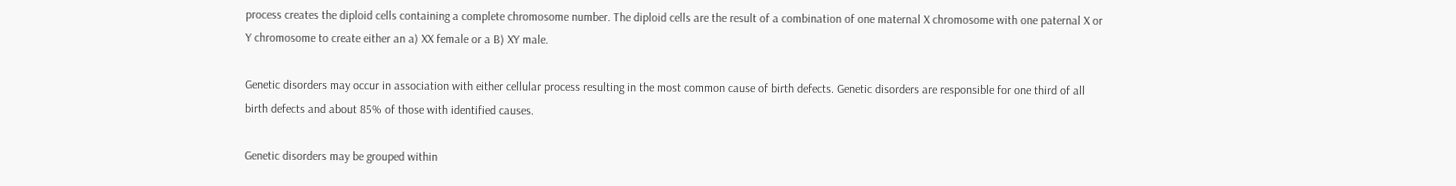process creates the diploid cells containing a complete chromosome number. The diploid cells are the result of a combination of one maternal X chromosome with one paternal X or Y chromosome to create either an a) XX female or a B) XY male.

Genetic disorders may occur in association with either cellular process resulting in the most common cause of birth defects. Genetic disorders are responsible for one third of all birth defects and about 85% of those with identified causes.

Genetic disorders may be grouped within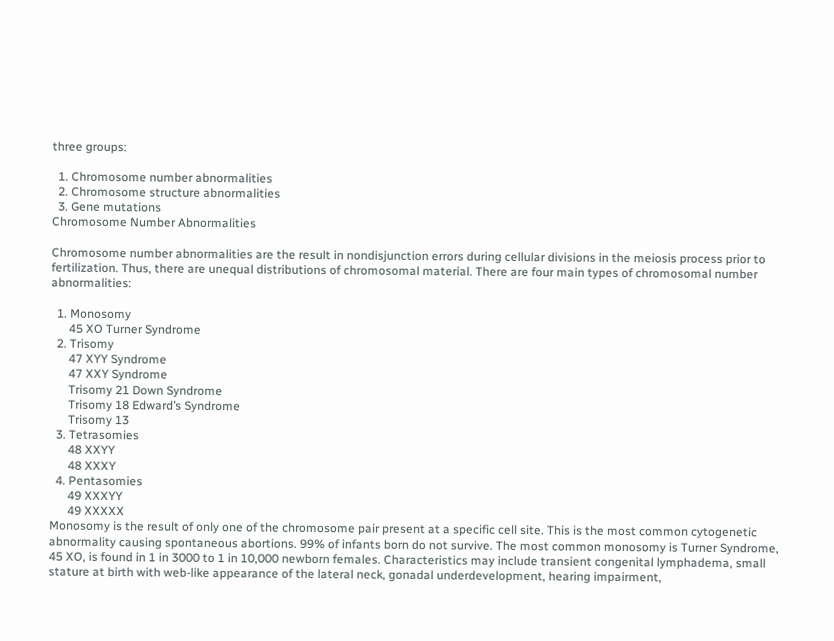three groups:

  1. Chromosome number abnormalities
  2. Chromosome structure abnormalities
  3. Gene mutations
Chromosome Number Abnormalities

Chromosome number abnormalities are the result in nondisjunction errors during cellular divisions in the meiosis process prior to fertilization. Thus, there are unequal distributions of chromosomal material. There are four main types of chromosomal number abnormalities:

  1. Monosomy
      45 XO Turner Syndrome
  2. Trisomy
      47 XYY Syndrome
      47 XXY Syndrome
      Trisomy 21 Down Syndrome
      Trisomy 18 Edward’s Syndrome
      Trisomy 13
  3. Tetrasomies
      48 XXYY
      48 XXXY
  4. Pentasomies
      49 XXXYY
      49 XXXXX
Monosomy is the result of only one of the chromosome pair present at a specific cell site. This is the most common cytogenetic abnormality causing spontaneous abortions. 99% of infants born do not survive. The most common monosomy is Turner Syndrome, 45 XO, is found in 1 in 3000 to 1 in 10,000 newborn females. Characteristics may include transient congenital lymphadema, small stature at birth with web-like appearance of the lateral neck, gonadal underdevelopment, hearing impairment,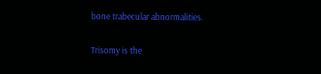bone trabecular abnormalities.

Trisomy is the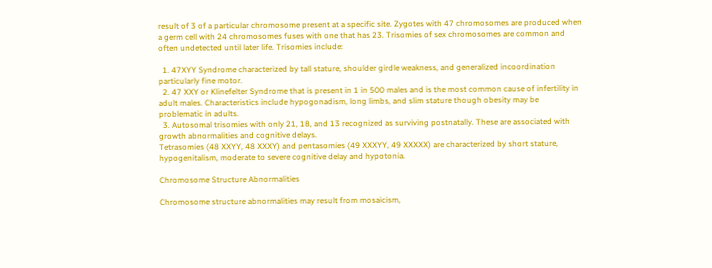result of 3 of a particular chromosome present at a specific site. Zygotes with 47 chromosomes are produced when a germ cell with 24 chromosomes fuses with one that has 23. Trisomies of sex chromosomes are common and often undetected until later life. Trisomies include:

  1. 47XYY Syndrome characterized by tall stature, shoulder girdle weakness, and generalized incoordination particularly fine motor.
  2. 47 XXY or Klinefelter Syndrome that is present in 1 in 500 males and is the most common cause of infertility in adult males. Characteristics include hypogonadism, long limbs, and slim stature though obesity may be problematic in adults.
  3. Autosomal trisomies with only 21, 18, and 13 recognized as surviving postnatally. These are associated with growth abnormalities and cognitive delays.
Tetrasomies (48 XXYY, 48 XXXY) and pentasomies (49 XXXYY, 49 XXXXX) are characterized by short stature, hypogenitalism, moderate to severe cognitive delay and hypotonia.

Chromosome Structure Abnormalities

Chromosome structure abnormalities may result from mosaicism,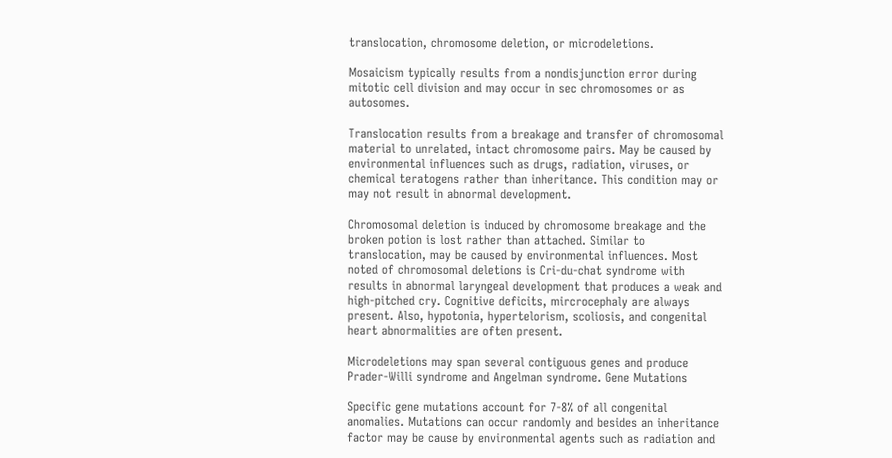translocation, chromosome deletion, or microdeletions.

Mosaicism typically results from a nondisjunction error during mitotic cell division and may occur in sec chromosomes or as autosomes.

Translocation results from a breakage and transfer of chromosomal material to unrelated, intact chromosome pairs. May be caused by environmental influences such as drugs, radiation, viruses, or chemical teratogens rather than inheritance. This condition may or may not result in abnormal development.

Chromosomal deletion is induced by chromosome breakage and the broken potion is lost rather than attached. Similar to translocation, may be caused by environmental influences. Most noted of chromosomal deletions is Cri-du-chat syndrome with results in abnormal laryngeal development that produces a weak and high-pitched cry. Cognitive deficits, mircrocephaly are always present. Also, hypotonia, hypertelorism, scoliosis, and congenital heart abnormalities are often present.

Microdeletions may span several contiguous genes and produce Prader-Willi syndrome and Angelman syndrome. Gene Mutations

Specific gene mutations account for 7-8% of all congenital anomalies. Mutations can occur randomly and besides an inheritance factor may be cause by environmental agents such as radiation and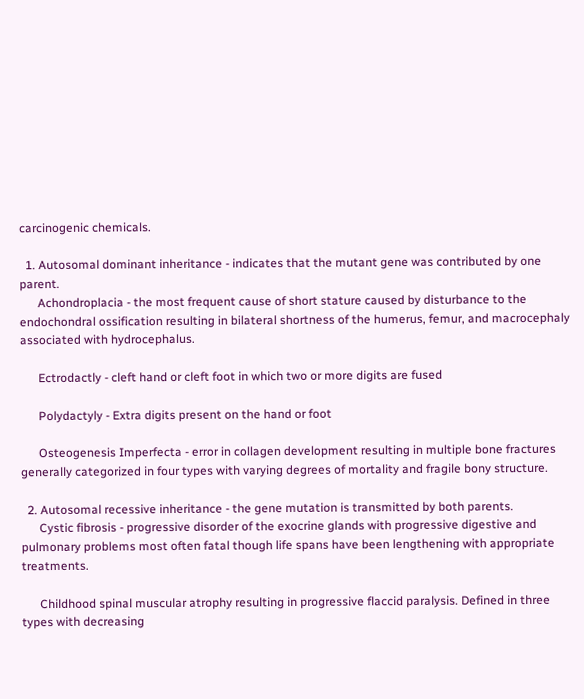carcinogenic chemicals.

  1. Autosomal dominant inheritance - indicates that the mutant gene was contributed by one parent.
      Achondroplacia - the most frequent cause of short stature caused by disturbance to the endochondral ossification resulting in bilateral shortness of the humerus, femur, and macrocephaly associated with hydrocephalus.

      Ectrodactly - cleft hand or cleft foot in which two or more digits are fused

      Polydactyly - Extra digits present on the hand or foot

      Osteogenesis Imperfecta - error in collagen development resulting in multiple bone fractures generally categorized in four types with varying degrees of mortality and fragile bony structure.

  2. Autosomal recessive inheritance - the gene mutation is transmitted by both parents.
      Cystic fibrosis - progressive disorder of the exocrine glands with progressive digestive and pulmonary problems most often fatal though life spans have been lengthening with appropriate treatments.

      Childhood spinal muscular atrophy resulting in progressive flaccid paralysis. Defined in three types with decreasing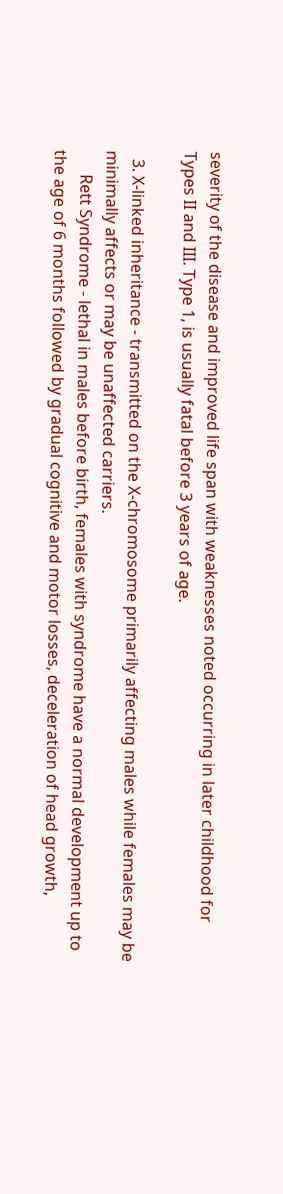severity of the disease and improved life span with weaknesses noted occurring in later childhood for Types II and III. Type 1, is usually fatal before 3 years of age.

  3. X-linked inheritance - transmitted on the X-chromosome primarily affecting males while females may be minimally affects or may be unaffected carriers.
      Rett Syndrome - lethal in males before birth, females with syndrome have a normal development up to the age of 6 months followed by gradual cognitive and motor losses, deceleration of head growth,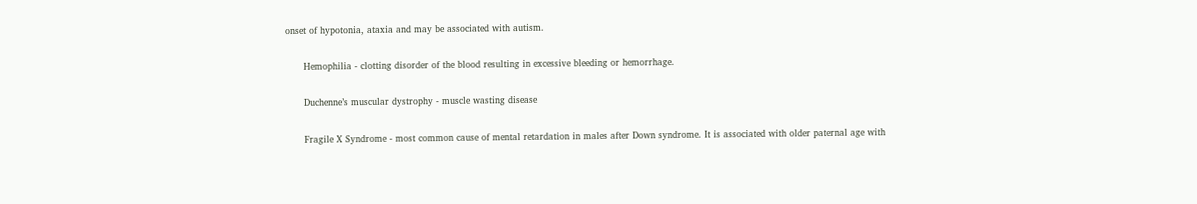onset of hypotonia, ataxia and may be associated with autism.

      Hemophilia - clotting disorder of the blood resulting in excessive bleeding or hemorrhage.

      Duchenne’s muscular dystrophy - muscle wasting disease

      Fragile X Syndrome - most common cause of mental retardation in males after Down syndrome. It is associated with older paternal age with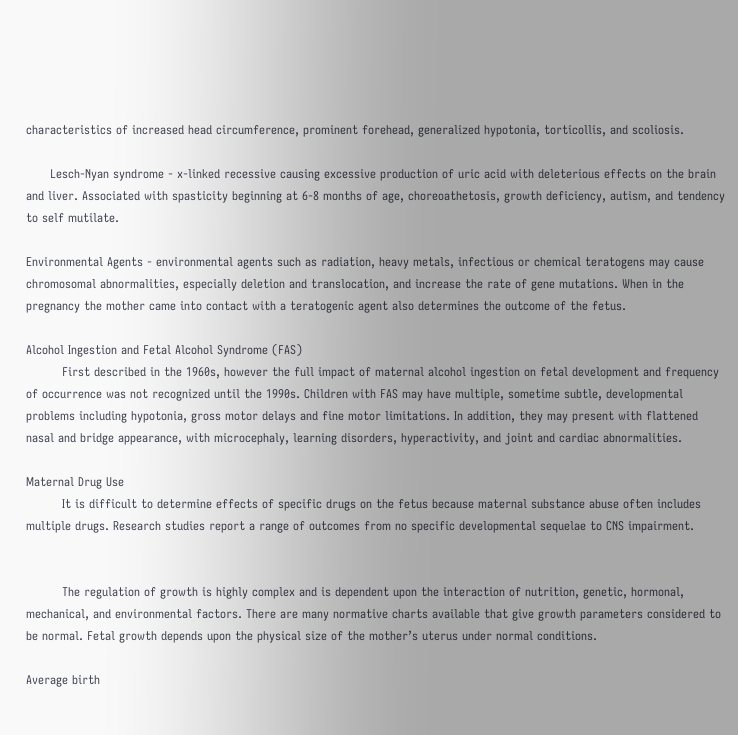characteristics of increased head circumference, prominent forehead, generalized hypotonia, torticollis, and scoliosis.

      Lesch-Nyan syndrome - x-linked recessive causing excessive production of uric acid with deleterious effects on the brain and liver. Associated with spasticity beginning at 6-8 months of age, choreoathetosis, growth deficiency, autism, and tendency to self mutilate.

Environmental Agents - environmental agents such as radiation, heavy metals, infectious or chemical teratogens may cause chromosomal abnormalities, especially deletion and translocation, and increase the rate of gene mutations. When in the pregnancy the mother came into contact with a teratogenic agent also determines the outcome of the fetus.

Alcohol Ingestion and Fetal Alcohol Syndrome (FAS)
         First described in the 1960s, however the full impact of maternal alcohol ingestion on fetal development and frequency of occurrence was not recognized until the 1990s. Children with FAS may have multiple, sometime subtle, developmental problems including hypotonia, gross motor delays and fine motor limitations. In addition, they may present with flattened nasal and bridge appearance, with microcephaly, learning disorders, hyperactivity, and joint and cardiac abnormalities.

Maternal Drug Use
         It is difficult to determine effects of specific drugs on the fetus because maternal substance abuse often includes multiple drugs. Research studies report a range of outcomes from no specific developmental sequelae to CNS impairment.


         The regulation of growth is highly complex and is dependent upon the interaction of nutrition, genetic, hormonal, mechanical, and environmental factors. There are many normative charts available that give growth parameters considered to be normal. Fetal growth depends upon the physical size of the mother’s uterus under normal conditions.

Average birth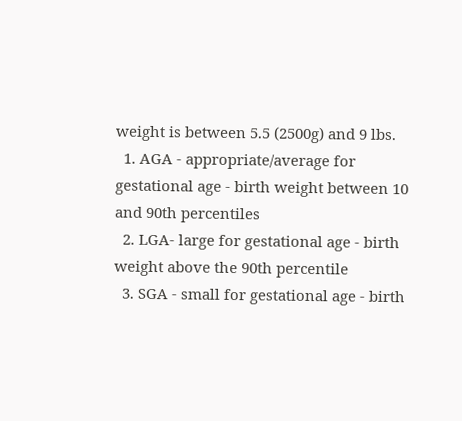weight is between 5.5 (2500g) and 9 lbs.
  1. AGA - appropriate/average for gestational age - birth weight between 10 and 90th percentiles
  2. LGA- large for gestational age - birth weight above the 90th percentile
  3. SGA - small for gestational age - birth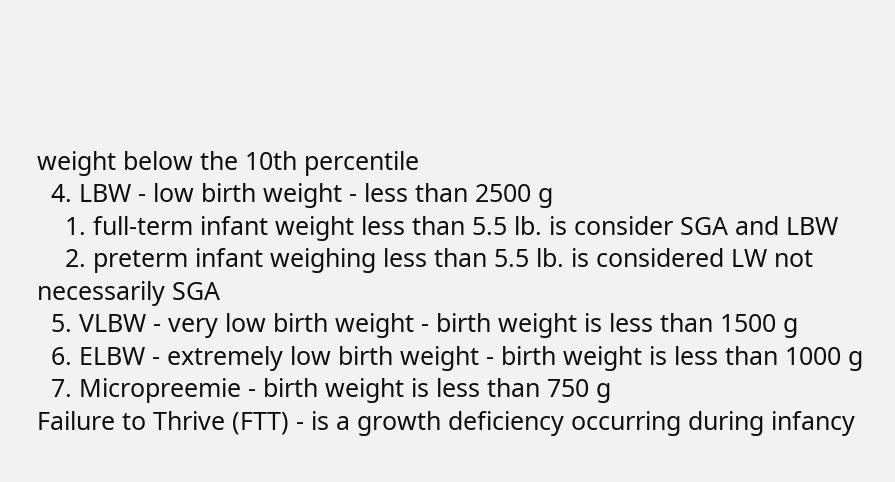weight below the 10th percentile
  4. LBW - low birth weight - less than 2500 g
    1. full-term infant weight less than 5.5 lb. is consider SGA and LBW
    2. preterm infant weighing less than 5.5 lb. is considered LW not necessarily SGA
  5. VLBW - very low birth weight - birth weight is less than 1500 g
  6. ELBW - extremely low birth weight - birth weight is less than 1000 g
  7. Micropreemie - birth weight is less than 750 g
Failure to Thrive (FTT) - is a growth deficiency occurring during infancy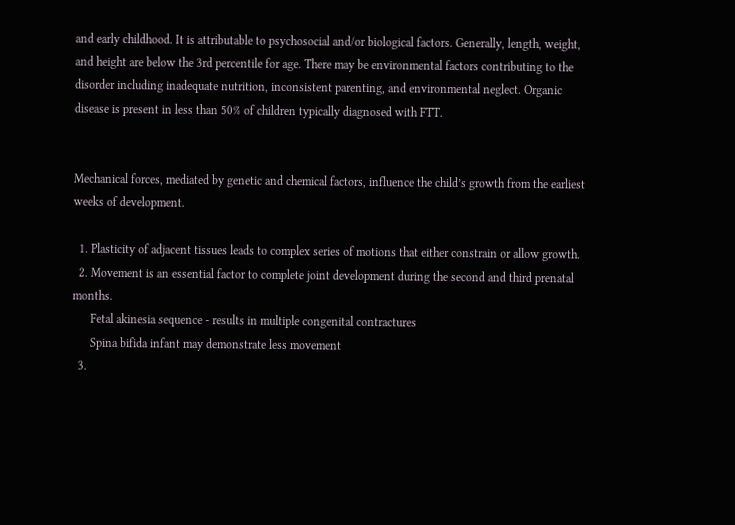and early childhood. It is attributable to psychosocial and/or biological factors. Generally, length, weight, and height are below the 3rd percentile for age. There may be environmental factors contributing to the disorder including inadequate nutrition, inconsistent parenting, and environmental neglect. Organic disease is present in less than 50% of children typically diagnosed with FTT.


Mechanical forces, mediated by genetic and chemical factors, influence the child’s growth from the earliest weeks of development.

  1. Plasticity of adjacent tissues leads to complex series of motions that either constrain or allow growth.
  2. Movement is an essential factor to complete joint development during the second and third prenatal months.
      Fetal akinesia sequence - results in multiple congenital contractures
      Spina bifida infant may demonstrate less movement
  3.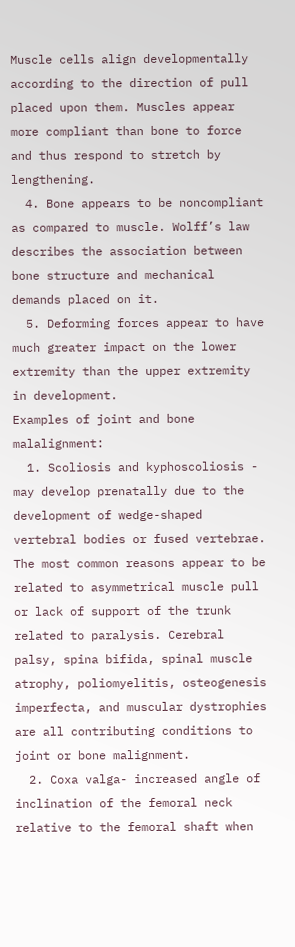Muscle cells align developmentally according to the direction of pull placed upon them. Muscles appear more compliant than bone to force and thus respond to stretch by lengthening.
  4. Bone appears to be noncompliant as compared to muscle. Wolff’s law describes the association between bone structure and mechanical demands placed on it.
  5. Deforming forces appear to have much greater impact on the lower extremity than the upper extremity in development.
Examples of joint and bone malalignment:
  1. Scoliosis and kyphoscoliosis - may develop prenatally due to the development of wedge-shaped vertebral bodies or fused vertebrae. The most common reasons appear to be related to asymmetrical muscle pull or lack of support of the trunk related to paralysis. Cerebral palsy, spina bifida, spinal muscle atrophy, poliomyelitis, osteogenesis imperfecta, and muscular dystrophies are all contributing conditions to joint or bone malignment.
  2. Coxa valga- increased angle of inclination of the femoral neck relative to the femoral shaft when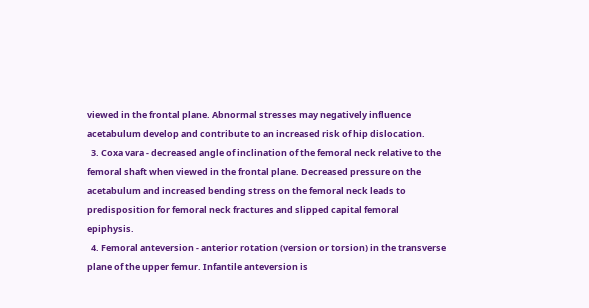viewed in the frontal plane. Abnormal stresses may negatively influence acetabulum develop and contribute to an increased risk of hip dislocation.
  3. Coxa vara - decreased angle of inclination of the femoral neck relative to the femoral shaft when viewed in the frontal plane. Decreased pressure on the acetabulum and increased bending stress on the femoral neck leads to predisposition for femoral neck fractures and slipped capital femoral epiphysis.
  4. Femoral anteversion - anterior rotation (version or torsion) in the transverse plane of the upper femur. Infantile anteversion is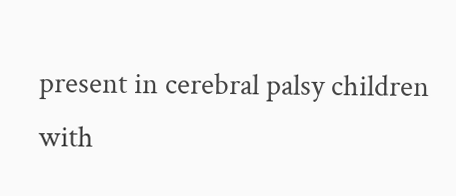present in cerebral palsy children with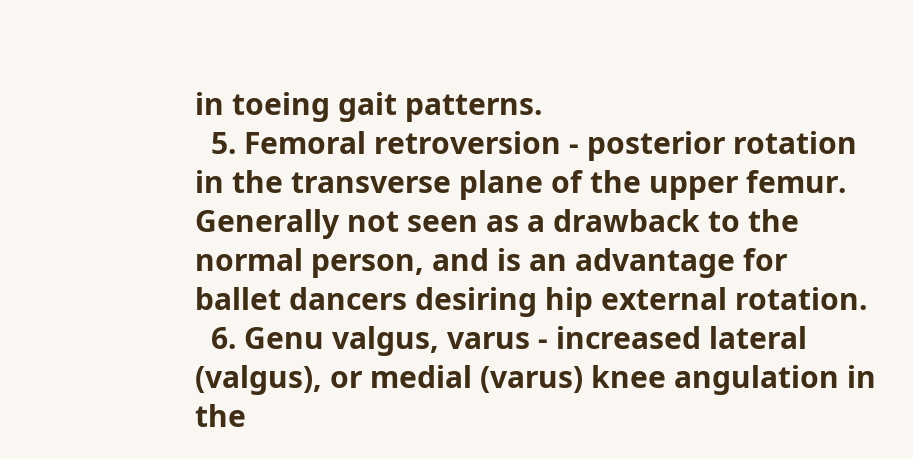in toeing gait patterns.
  5. Femoral retroversion - posterior rotation in the transverse plane of the upper femur. Generally not seen as a drawback to the normal person, and is an advantage for ballet dancers desiring hip external rotation.
  6. Genu valgus, varus - increased lateral (valgus), or medial (varus) knee angulation in the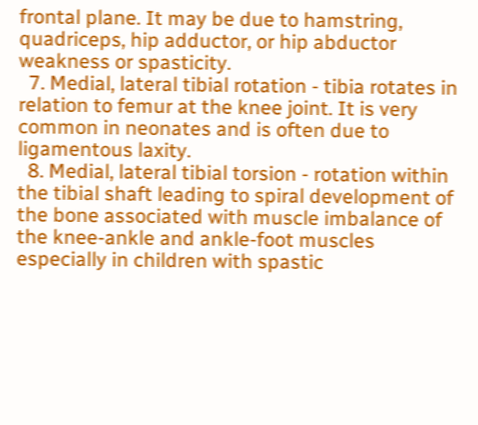frontal plane. It may be due to hamstring, quadriceps, hip adductor, or hip abductor weakness or spasticity.
  7. Medial, lateral tibial rotation - tibia rotates in relation to femur at the knee joint. It is very common in neonates and is often due to ligamentous laxity.
  8. Medial, lateral tibial torsion - rotation within the tibial shaft leading to spiral development of the bone associated with muscle imbalance of the knee-ankle and ankle-foot muscles especially in children with spastic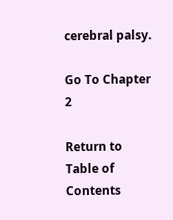cerebral palsy.

Go To Chapter 2

Return to Table of Contents